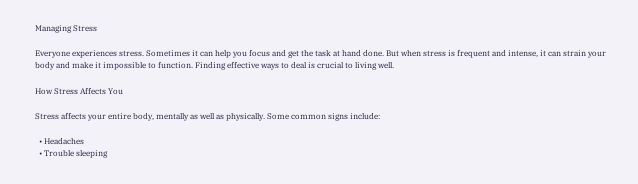Managing Stress

Everyone experiences stress. Sometimes it can help you focus and get the task at hand done. But when stress is frequent and intense, it can strain your body and make it impossible to function. Finding effective ways to deal is crucial to living well.

How Stress Affects You

Stress affects your entire body, mentally as well as physically. Some common signs include:

  • Headaches
  • Trouble sleeping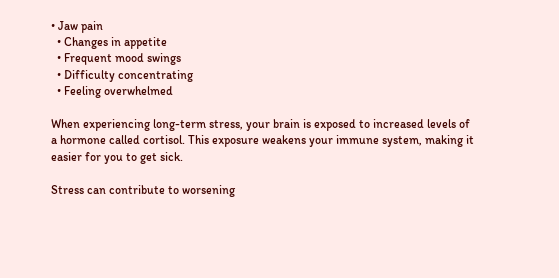• Jaw pain
  • Changes in appetite
  • Frequent mood swings
  • Difficulty concentrating
  • Feeling overwhelmed

When experiencing long-term stress, your brain is exposed to increased levels of a hormone called cortisol. This exposure weakens your immune system, making it easier for you to get sick.

Stress can contribute to worsening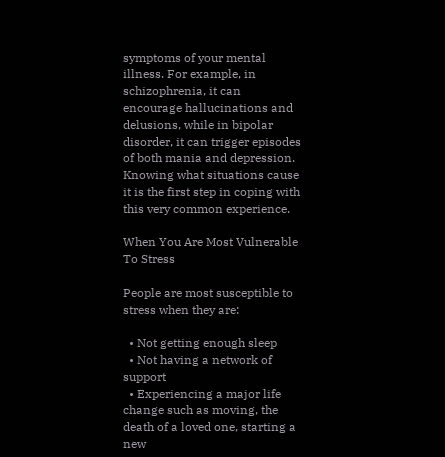symptoms of your mental illness. For example, in schizophrenia, it can encourage hallucinations and delusions, while in bipolar disorder, it can trigger episodes of both mania and depression. Knowing what situations cause it is the first step in coping with this very common experience.

When You Are Most Vulnerable To Stress

People are most susceptible to stress when they are:

  • Not getting enough sleep
  • Not having a network of support
  • Experiencing a major life change such as moving, the death of a loved one, starting a new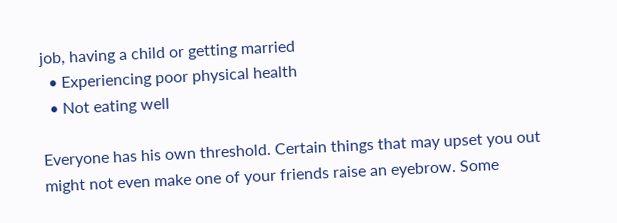job, having a child or getting married
  • Experiencing poor physical health
  • Not eating well

Everyone has his own threshold. Certain things that may upset you out might not even make one of your friends raise an eyebrow. Some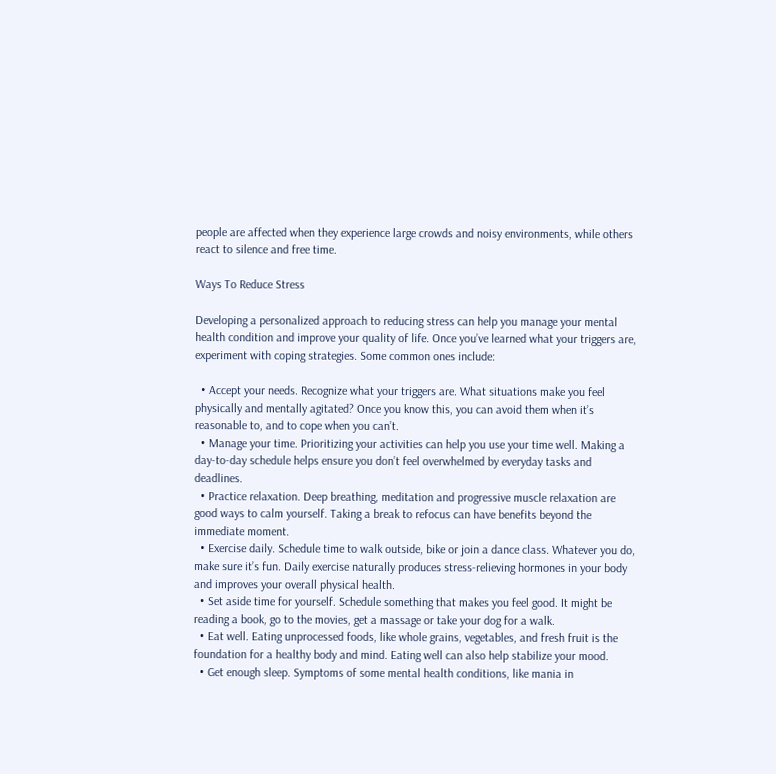people are affected when they experience large crowds and noisy environments, while others react to silence and free time.

Ways To Reduce Stress

Developing a personalized approach to reducing stress can help you manage your mental health condition and improve your quality of life. Once you’ve learned what your triggers are, experiment with coping strategies. Some common ones include:

  • Accept your needs. Recognize what your triggers are. What situations make you feel physically and mentally agitated? Once you know this, you can avoid them when it’s reasonable to, and to cope when you can’t.
  • Manage your time. Prioritizing your activities can help you use your time well. Making a day-to-day schedule helps ensure you don’t feel overwhelmed by everyday tasks and deadlines.
  • Practice relaxation. Deep breathing, meditation and progressive muscle relaxation are good ways to calm yourself. Taking a break to refocus can have benefits beyond the immediate moment.
  • Exercise daily. Schedule time to walk outside, bike or join a dance class. Whatever you do, make sure it’s fun. Daily exercise naturally produces stress-relieving hormones in your body and improves your overall physical health.
  • Set aside time for yourself. Schedule something that makes you feel good. It might be reading a book, go to the movies, get a massage or take your dog for a walk.
  • Eat well. Eating unprocessed foods, like whole grains, vegetables, and fresh fruit is the foundation for a healthy body and mind. Eating well can also help stabilize your mood.
  • Get enough sleep. Symptoms of some mental health conditions, like mania in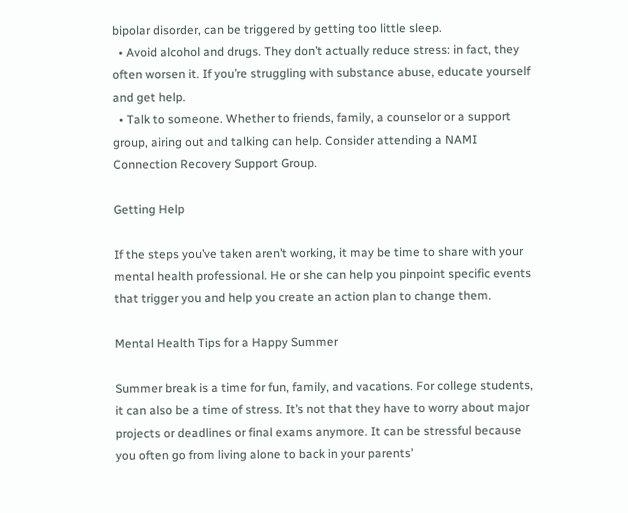bipolar disorder, can be triggered by getting too little sleep.
  • Avoid alcohol and drugs. They don’t actually reduce stress: in fact, they often worsen it. If you’re struggling with substance abuse, educate yourself and get help.
  • Talk to someone. Whether to friends, family, a counselor or a support group, airing out and talking can help. Consider attending a NAMI Connection Recovery Support Group.

Getting Help

If the steps you’ve taken aren’t working, it may be time to share with your mental health professional. He or she can help you pinpoint specific events that trigger you and help you create an action plan to change them.

Mental Health Tips for a Happy Summer

Summer break is a time for fun, family, and vacations. For college students, it can also be a time of stress. It’s not that they have to worry about major projects or deadlines or final exams anymore. It can be stressful because you often go from living alone to back in your parents’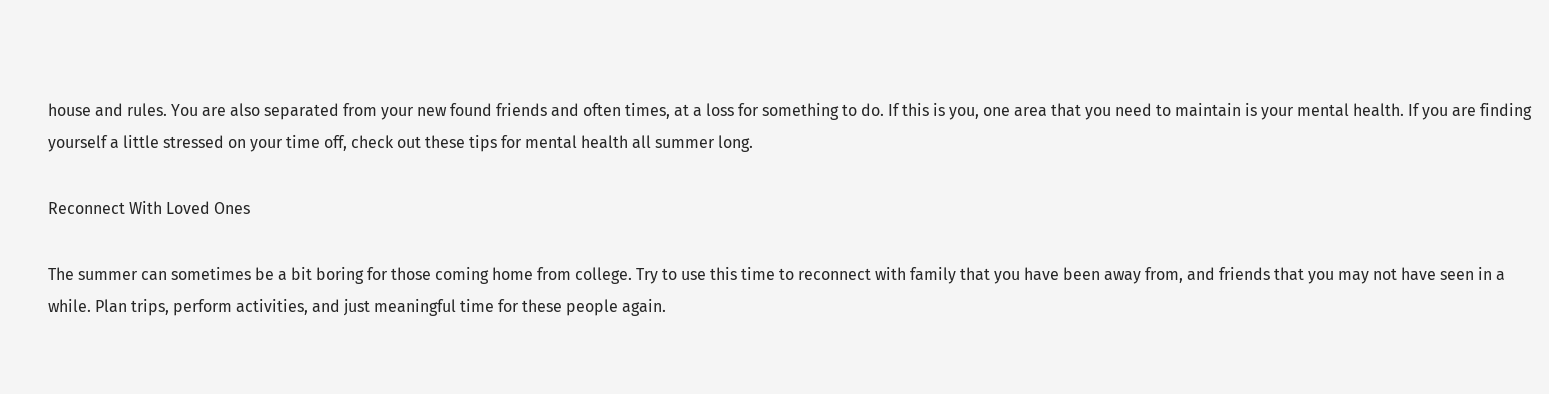house and rules. You are also separated from your new found friends and often times, at a loss for something to do. If this is you, one area that you need to maintain is your mental health. If you are finding yourself a little stressed on your time off, check out these tips for mental health all summer long.

Reconnect With Loved Ones

The summer can sometimes be a bit boring for those coming home from college. Try to use this time to reconnect with family that you have been away from, and friends that you may not have seen in a while. Plan trips, perform activities, and just meaningful time for these people again.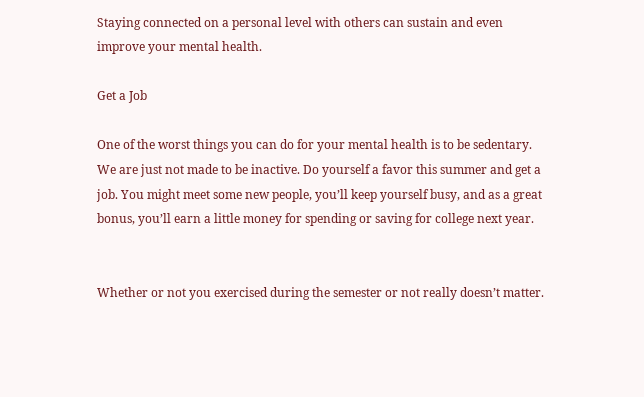Staying connected on a personal level with others can sustain and even improve your mental health.

Get a Job

One of the worst things you can do for your mental health is to be sedentary. We are just not made to be inactive. Do yourself a favor this summer and get a job. You might meet some new people, you’ll keep yourself busy, and as a great bonus, you’ll earn a little money for spending or saving for college next year.


Whether or not you exercised during the semester or not really doesn’t matter.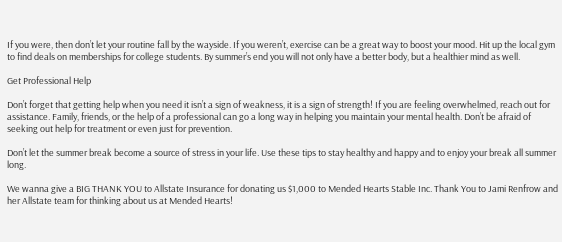If you were, then don’t let your routine fall by the wayside. If you weren’t, exercise can be a great way to boost your mood. Hit up the local gym to find deals on memberships for college students. By summer’s end you will not only have a better body, but a healthier mind as well.

Get Professional Help

Don’t forget that getting help when you need it isn’t a sign of weakness, it is a sign of strength! If you are feeling overwhelmed, reach out for assistance. Family, friends, or the help of a professional can go a long way in helping you maintain your mental health. Don’t be afraid of seeking out help for treatment or even just for prevention.

Don’t let the summer break become a source of stress in your life. Use these tips to stay healthy and happy and to enjoy your break all summer long.

We wanna give a BIG THANK YOU to Allstate Insurance for donating us $1,000 to Mended Hearts Stable Inc. Thank You to Jami Renfrow and her Allstate team for thinking about us at Mended Hearts!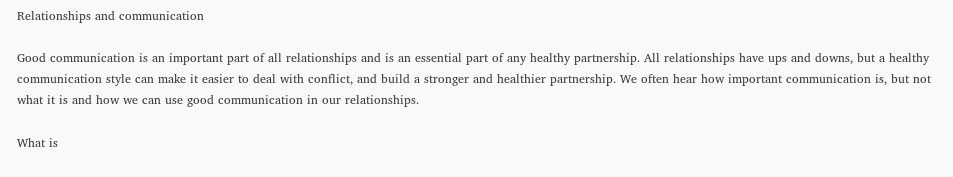Relationships and communication

Good communication is an important part of all relationships and is an essential part of any healthy partnership. All relationships have ups and downs, but a healthy communication style can make it easier to deal with conflict, and build a stronger and healthier partnership. We often hear how important communication is, but not what it is and how we can use good communication in our relationships.

What is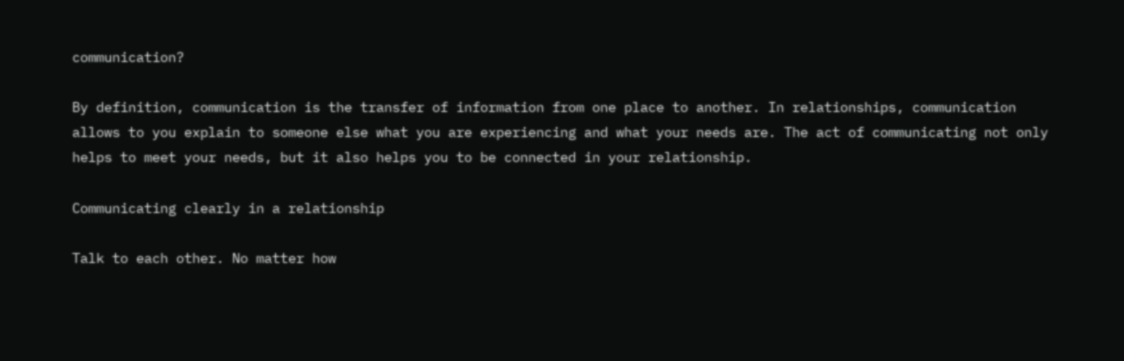communication?

By definition, communication is the transfer of information from one place to another. In relationships, communication allows to you explain to someone else what you are experiencing and what your needs are. The act of communicating not only helps to meet your needs, but it also helps you to be connected in your relationship.

Communicating clearly in a relationship

Talk to each other. No matter how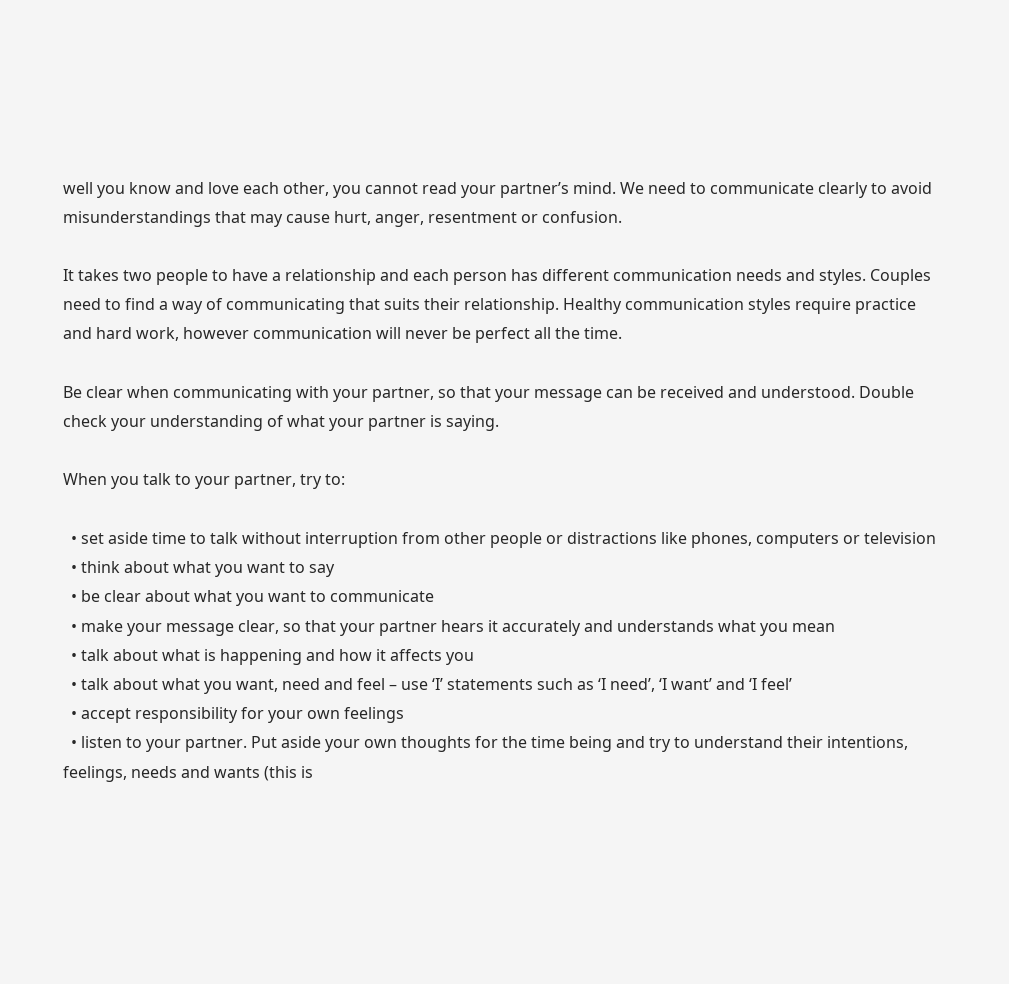well you know and love each other, you cannot read your partner’s mind. We need to communicate clearly to avoid misunderstandings that may cause hurt, anger, resentment or confusion.

It takes two people to have a relationship and each person has different communication needs and styles. Couples need to find a way of communicating that suits their relationship. Healthy communication styles require practice and hard work, however communication will never be perfect all the time.

Be clear when communicating with your partner, so that your message can be received and understood. Double check your understanding of what your partner is saying.

When you talk to your partner, try to:

  • set aside time to talk without interruption from other people or distractions like phones, computers or television
  • think about what you want to say
  • be clear about what you want to communicate
  • make your message clear, so that your partner hears it accurately and understands what you mean
  • talk about what is happening and how it affects you
  • talk about what you want, need and feel – use ‘I’ statements such as ‘I need’, ‘I want’ and ‘I feel’
  • accept responsibility for your own feelings
  • listen to your partner. Put aside your own thoughts for the time being and try to understand their intentions, feelings, needs and wants (this is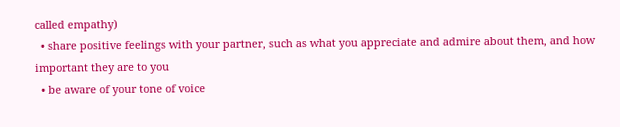called empathy)
  • share positive feelings with your partner, such as what you appreciate and admire about them, and how important they are to you
  • be aware of your tone of voice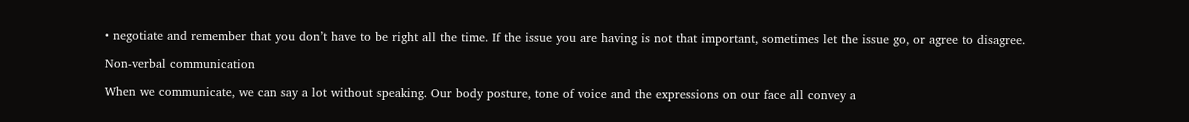• negotiate and remember that you don’t have to be right all the time. If the issue you are having is not that important, sometimes let the issue go, or agree to disagree.

Non-verbal communication

When we communicate, we can say a lot without speaking. Our body posture, tone of voice and the expressions on our face all convey a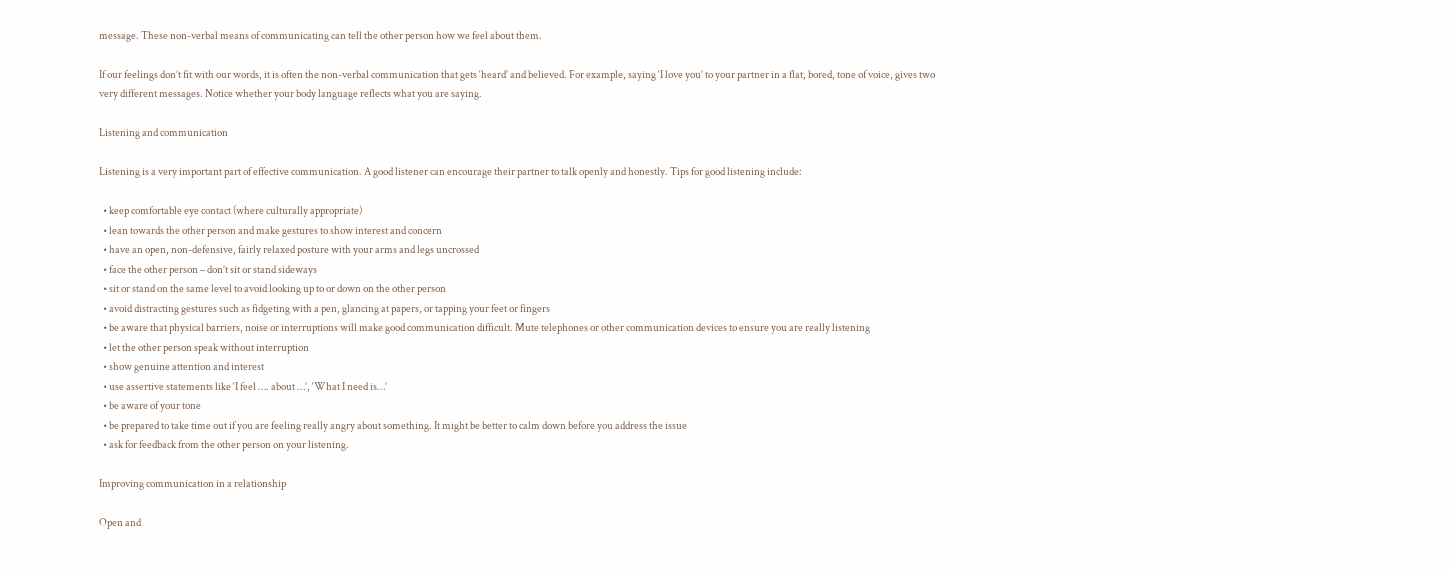message. These non-verbal means of communicating can tell the other person how we feel about them.

If our feelings don’t fit with our words, it is often the non-verbal communication that gets ‘heard’ and believed. For example, saying ‘I love you’ to your partner in a flat, bored, tone of voice, gives two very different messages. Notice whether your body language reflects what you are saying.

Listening and communication

Listening is a very important part of effective communication. A good listener can encourage their partner to talk openly and honestly. Tips for good listening include:

  • keep comfortable eye contact (where culturally appropriate)
  • lean towards the other person and make gestures to show interest and concern
  • have an open, non-defensive, fairly relaxed posture with your arms and legs uncrossed
  • face the other person – don’t sit or stand sideways
  • sit or stand on the same level to avoid looking up to or down on the other person
  • avoid distracting gestures such as fidgeting with a pen, glancing at papers, or tapping your feet or fingers
  • be aware that physical barriers, noise or interruptions will make good communication difficult. Mute telephones or other communication devices to ensure you are really listening
  • let the other person speak without interruption
  • show genuine attention and interest
  • use assertive statements like ‘I feel …. about …’, ‘What I need is…’
  • be aware of your tone
  • be prepared to take time out if you are feeling really angry about something. It might be better to calm down before you address the issue
  • ask for feedback from the other person on your listening.

Improving communication in a relationship

Open and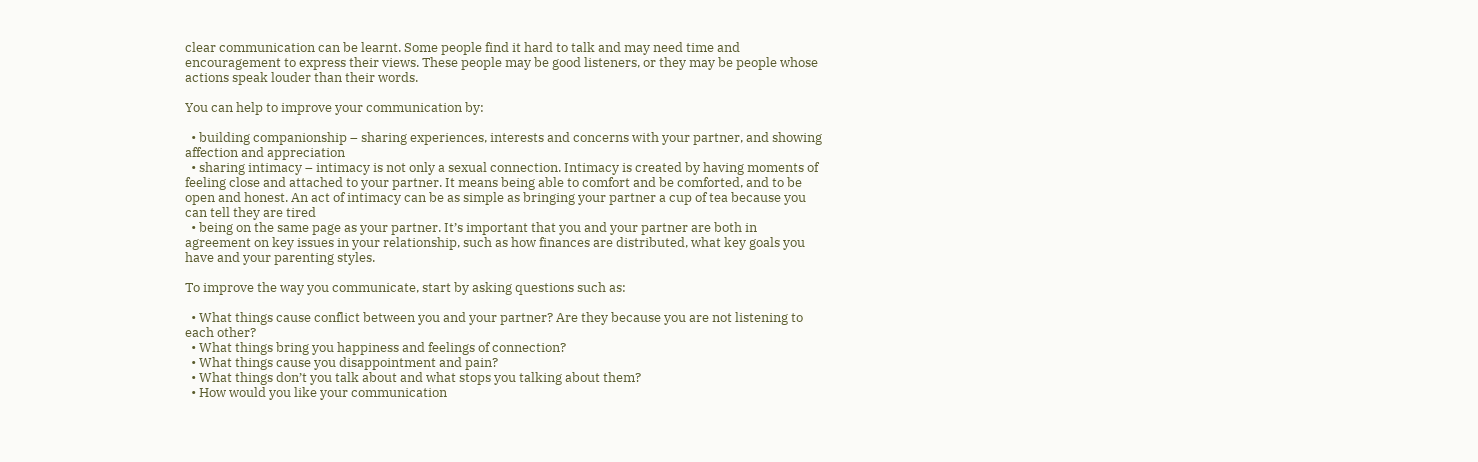clear communication can be learnt. Some people find it hard to talk and may need time and encouragement to express their views. These people may be good listeners, or they may be people whose actions speak louder than their words.

You can help to improve your communication by:

  • building companionship – sharing experiences, interests and concerns with your partner, and showing affection and appreciation
  • sharing intimacy – intimacy is not only a sexual connection. Intimacy is created by having moments of feeling close and attached to your partner. It means being able to comfort and be comforted, and to be open and honest. An act of intimacy can be as simple as bringing your partner a cup of tea because you can tell they are tired
  • being on the same page as your partner. It’s important that you and your partner are both in agreement on key issues in your relationship, such as how finances are distributed, what key goals you have and your parenting styles.

To improve the way you communicate, start by asking questions such as:

  • What things cause conflict between you and your partner? Are they because you are not listening to each other?
  • What things bring you happiness and feelings of connection?
  • What things cause you disappointment and pain?
  • What things don’t you talk about and what stops you talking about them?
  • How would you like your communication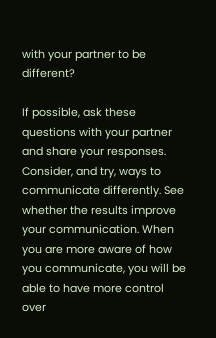with your partner to be different?

If possible, ask these questions with your partner and share your responses. Consider, and try, ways to communicate differently. See whether the results improve your communication. When you are more aware of how you communicate, you will be able to have more control over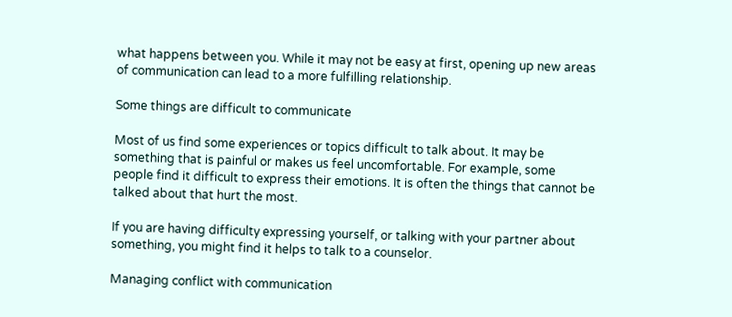what happens between you. While it may not be easy at first, opening up new areas of communication can lead to a more fulfilling relationship.

Some things are difficult to communicate

Most of us find some experiences or topics difficult to talk about. It may be something that is painful or makes us feel uncomfortable. For example, some people find it difficult to express their emotions. It is often the things that cannot be talked about that hurt the most.

If you are having difficulty expressing yourself, or talking with your partner about something, you might find it helps to talk to a counselor.

Managing conflict with communication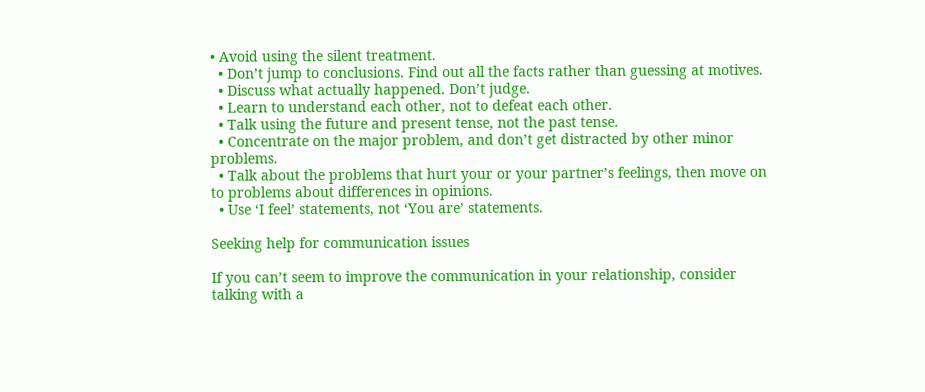• Avoid using the silent treatment.
  • Don’t jump to conclusions. Find out all the facts rather than guessing at motives.
  • Discuss what actually happened. Don’t judge.
  • Learn to understand each other, not to defeat each other.
  • Talk using the future and present tense, not the past tense.
  • Concentrate on the major problem, and don’t get distracted by other minor problems.
  • Talk about the problems that hurt your or your partner’s feelings, then move on to problems about differences in opinions.
  • Use ‘I feel’ statements, not ‘You are’ statements.

Seeking help for communication issues

If you can’t seem to improve the communication in your relationship, consider talking with a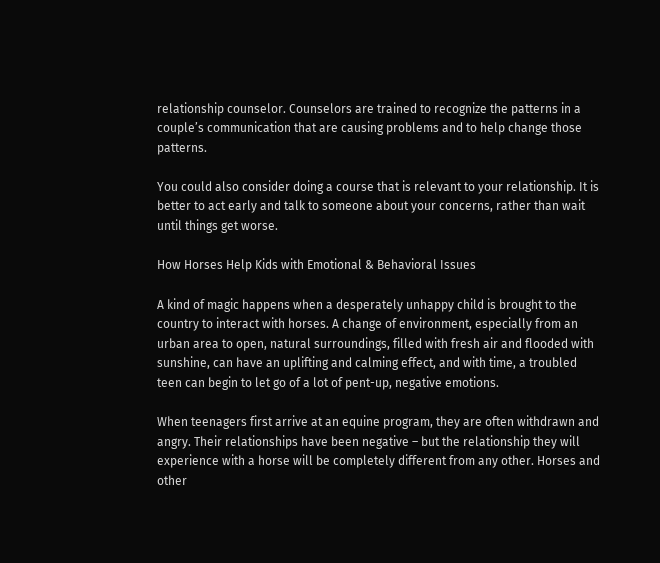relationship counselor. Counselors are trained to recognize the patterns in a couple’s communication that are causing problems and to help change those patterns.

You could also consider doing a course that is relevant to your relationship. It is better to act early and talk to someone about your concerns, rather than wait until things get worse.

How Horses Help Kids with Emotional & Behavioral Issues

A kind of magic happens when a desperately unhappy child is brought to the country to interact with horses. A change of environment, especially from an urban area to open, natural surroundings, filled with fresh air and flooded with sunshine, can have an uplifting and calming effect, and with time, a troubled teen can begin to let go of a lot of pent-up, negative emotions.

When teenagers first arrive at an equine program, they are often withdrawn and angry. Their relationships have been negative – but the relationship they will experience with a horse will be completely different from any other. Horses and other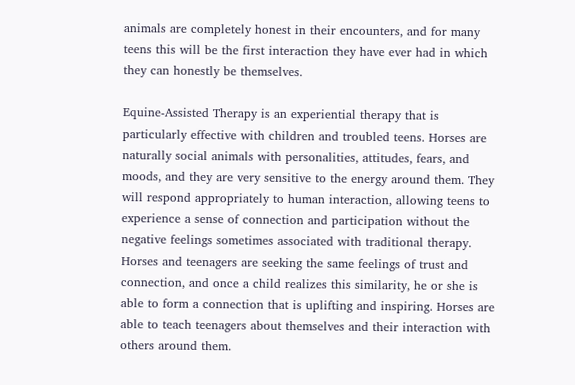animals are completely honest in their encounters, and for many teens this will be the first interaction they have ever had in which they can honestly be themselves.

Equine-Assisted Therapy is an experiential therapy that is particularly effective with children and troubled teens. Horses are naturally social animals with personalities, attitudes, fears, and moods, and they are very sensitive to the energy around them. They will respond appropriately to human interaction, allowing teens to experience a sense of connection and participation without the negative feelings sometimes associated with traditional therapy. Horses and teenagers are seeking the same feelings of trust and connection, and once a child realizes this similarity, he or she is able to form a connection that is uplifting and inspiring. Horses are able to teach teenagers about themselves and their interaction with others around them.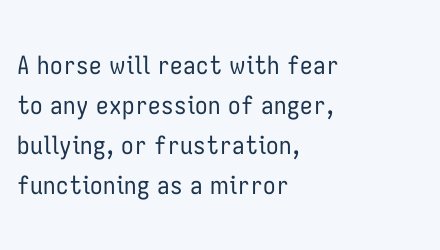A horse will react with fear to any expression of anger, bullying, or frustration, functioning as a mirror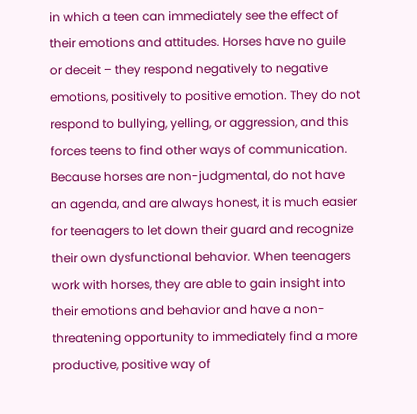in which a teen can immediately see the effect of their emotions and attitudes. Horses have no guile or deceit – they respond negatively to negative emotions, positively to positive emotion. They do not respond to bullying, yelling, or aggression, and this forces teens to find other ways of communication. Because horses are non-judgmental, do not have an agenda, and are always honest, it is much easier for teenagers to let down their guard and recognize their own dysfunctional behavior. When teenagers work with horses, they are able to gain insight into their emotions and behavior and have a non-threatening opportunity to immediately find a more productive, positive way of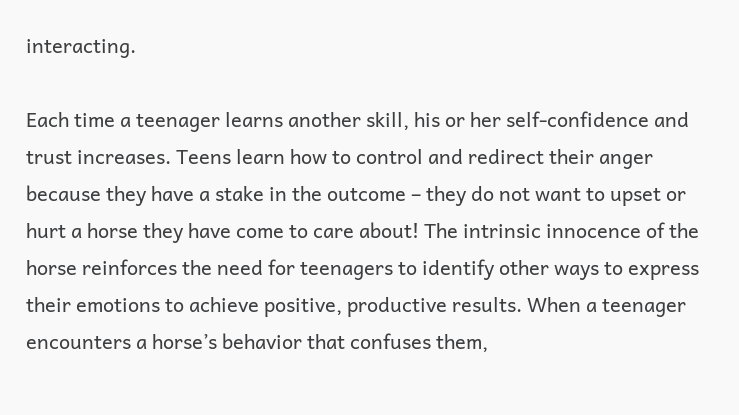interacting.

Each time a teenager learns another skill, his or her self-confidence and trust increases. Teens learn how to control and redirect their anger because they have a stake in the outcome – they do not want to upset or hurt a horse they have come to care about! The intrinsic innocence of the horse reinforces the need for teenagers to identify other ways to express their emotions to achieve positive, productive results. When a teenager encounters a horse’s behavior that confuses them,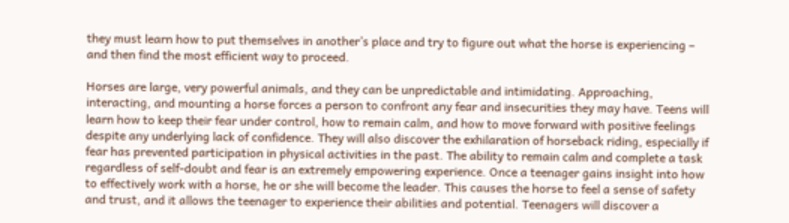they must learn how to put themselves in another’s place and try to figure out what the horse is experiencing – and then find the most efficient way to proceed.

Horses are large, very powerful animals, and they can be unpredictable and intimidating. Approaching, interacting, and mounting a horse forces a person to confront any fear and insecurities they may have. Teens will learn how to keep their fear under control, how to remain calm, and how to move forward with positive feelings despite any underlying lack of confidence. They will also discover the exhilaration of horseback riding, especially if fear has prevented participation in physical activities in the past. The ability to remain calm and complete a task regardless of self-doubt and fear is an extremely empowering experience. Once a teenager gains insight into how to effectively work with a horse, he or she will become the leader. This causes the horse to feel a sense of safety and trust, and it allows the teenager to experience their abilities and potential. Teenagers will discover a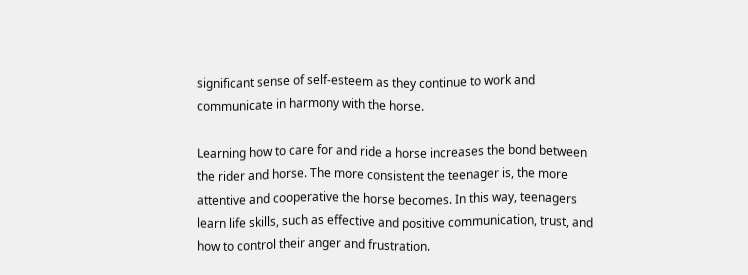significant sense of self-esteem as they continue to work and communicate in harmony with the horse.

Learning how to care for and ride a horse increases the bond between the rider and horse. The more consistent the teenager is, the more attentive and cooperative the horse becomes. In this way, teenagers learn life skills, such as effective and positive communication, trust, and how to control their anger and frustration.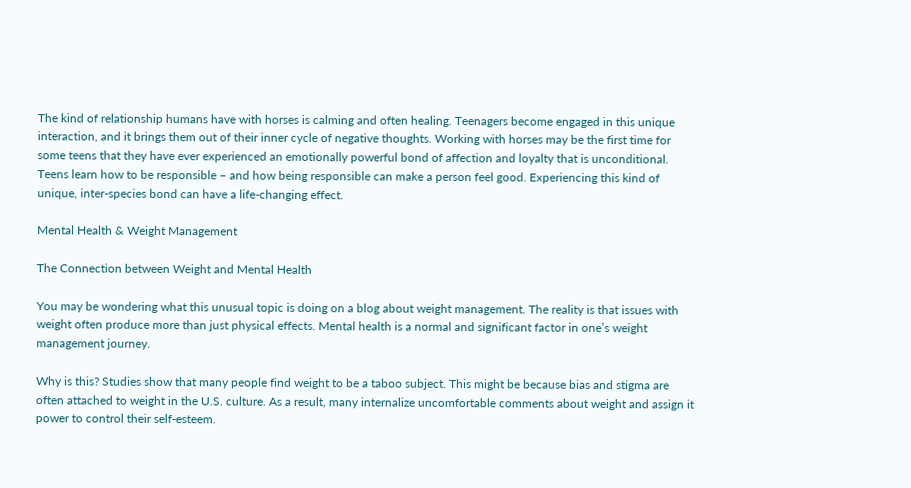The kind of relationship humans have with horses is calming and often healing. Teenagers become engaged in this unique interaction, and it brings them out of their inner cycle of negative thoughts. Working with horses may be the first time for some teens that they have ever experienced an emotionally powerful bond of affection and loyalty that is unconditional. Teens learn how to be responsible – and how being responsible can make a person feel good. Experiencing this kind of unique, inter-species bond can have a life-changing effect.

Mental Health & Weight Management

The Connection between Weight and Mental Health

You may be wondering what this unusual topic is doing on a blog about weight management. The reality is that issues with weight often produce more than just physical effects. Mental health is a normal and significant factor in one’s weight management journey.

Why is this? Studies show that many people find weight to be a taboo subject. This might be because bias and stigma are often attached to weight in the U.S. culture. As a result, many internalize uncomfortable comments about weight and assign it power to control their self-esteem.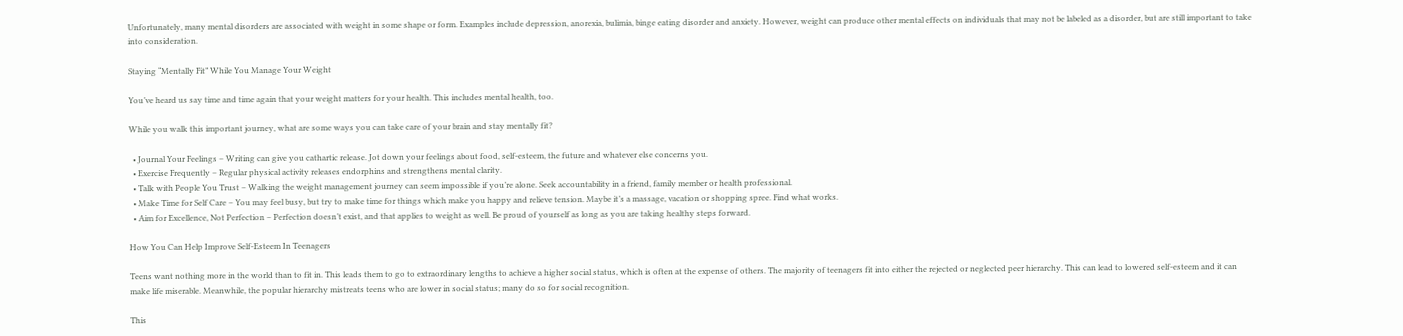Unfortunately, many mental disorders are associated with weight in some shape or form. Examples include depression, anorexia, bulimia, binge eating disorder and anxiety. However, weight can produce other mental effects on individuals that may not be labeled as a disorder, but are still important to take into consideration.

Staying “Mentally Fit” While You Manage Your Weight

You’ve heard us say time and time again that your weight matters for your health. This includes mental health, too.

While you walk this important journey, what are some ways you can take care of your brain and stay mentally fit?

  • Journal Your Feelings – Writing can give you cathartic release. Jot down your feelings about food, self-esteem, the future and whatever else concerns you.
  • Exercise Frequently – Regular physical activity releases endorphins and strengthens mental clarity.
  • Talk with People You Trust – Walking the weight management journey can seem impossible if you’re alone. Seek accountability in a friend, family member or health professional.
  • Make Time for Self Care – You may feel busy, but try to make time for things which make you happy and relieve tension. Maybe it’s a massage, vacation or shopping spree. Find what works.
  • Aim for Excellence, Not Perfection – Perfection doesn’t exist, and that applies to weight as well. Be proud of yourself as long as you are taking healthy steps forward.

How You Can Help Improve Self-Esteem In Teenagers

Teens want nothing more in the world than to fit in. This leads them to go to extraordinary lengths to achieve a higher social status, which is often at the expense of others. The majority of teenagers fit into either the rejected or neglected peer hierarchy. This can lead to lowered self-esteem and it can make life miserable. Meanwhile, the popular hierarchy mistreats teens who are lower in social status; many do so for social recognition.

This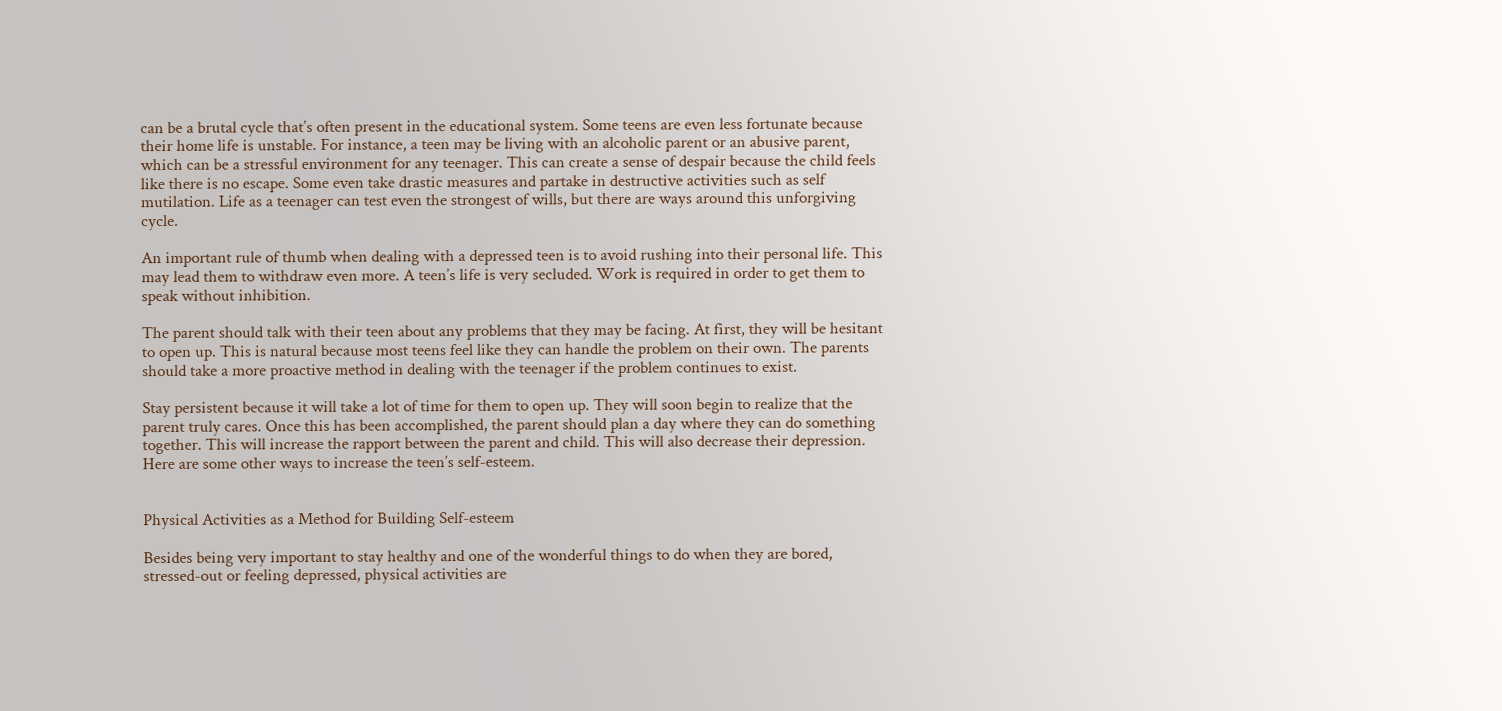can be a brutal cycle that’s often present in the educational system. Some teens are even less fortunate because their home life is unstable. For instance, a teen may be living with an alcoholic parent or an abusive parent, which can be a stressful environment for any teenager. This can create a sense of despair because the child feels like there is no escape. Some even take drastic measures and partake in destructive activities such as self mutilation. Life as a teenager can test even the strongest of wills, but there are ways around this unforgiving cycle.

An important rule of thumb when dealing with a depressed teen is to avoid rushing into their personal life. This may lead them to withdraw even more. A teen’s life is very secluded. Work is required in order to get them to speak without inhibition.

The parent should talk with their teen about any problems that they may be facing. At first, they will be hesitant to open up. This is natural because most teens feel like they can handle the problem on their own. The parents should take a more proactive method in dealing with the teenager if the problem continues to exist.

Stay persistent because it will take a lot of time for them to open up. They will soon begin to realize that the parent truly cares. Once this has been accomplished, the parent should plan a day where they can do something together. This will increase the rapport between the parent and child. This will also decrease their depression. Here are some other ways to increase the teen’s self-esteem.


Physical Activities as a Method for Building Self-esteem

Besides being very important to stay healthy and one of the wonderful things to do when they are bored, stressed-out or feeling depressed, physical activities are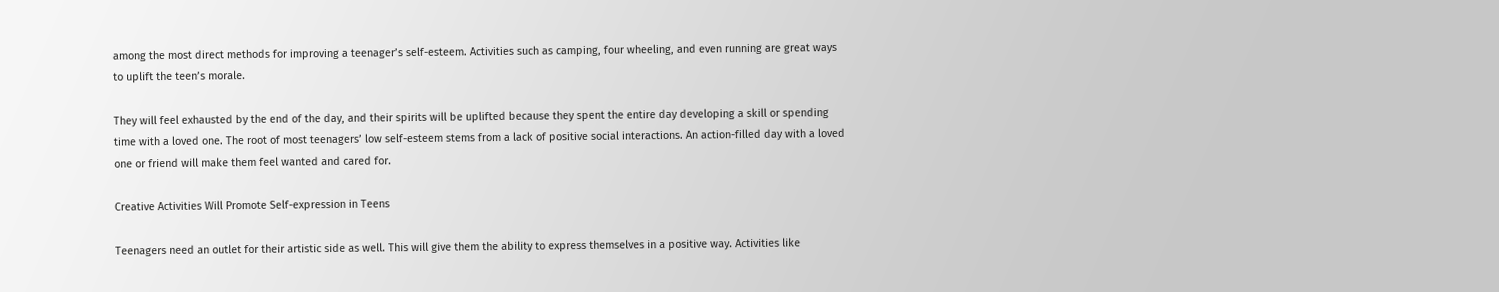among the most direct methods for improving a teenager’s self-esteem. Activities such as camping, four wheeling, and even running are great ways to uplift the teen’s morale.

They will feel exhausted by the end of the day, and their spirits will be uplifted because they spent the entire day developing a skill or spending time with a loved one. The root of most teenagers’ low self-esteem stems from a lack of positive social interactions. An action-filled day with a loved one or friend will make them feel wanted and cared for.

Creative Activities Will Promote Self-expression in Teens

Teenagers need an outlet for their artistic side as well. This will give them the ability to express themselves in a positive way. Activities like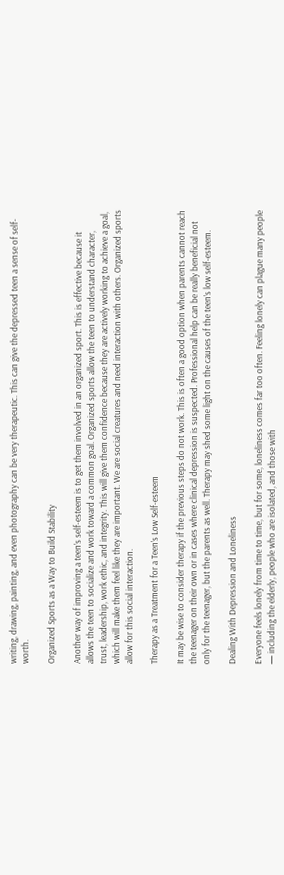writing, drawing, painting, and even photography can be very therapeutic. This can give the depressed teen a sense of self-worth.

Organized Sports as a Way to Build Stability

Another way of improving a teen’s self-esteem is to get them involved in an organized sport. This is effective because it allows the teen to socialize and work toward a common goal. Organized sports allow the teen to understand character, trust, leadership, work ethic, and integrity. This will give them confidence because they are actively working to achieve a goal, which will make them feel like they are important. We are social creatures and need interaction with others. Organized sports allow for this social interaction.

Therapy as a Treatment for a Teen’s Low Self-esteem

It may be wise to consider therapy if the previous steps do not work. This is often a good option when parents cannot reach the teenager on their own or in cases where clinical depression is suspected. Professional help can be really beneficial not only for the teenager, but the parents as well. Therapy may shed some light on the causes of the teen’s low self-esteem.

Dealing With Depression and Loneliness

Everyone feels lonely from time to time, but for some, loneliness comes far too often. Feeling lonely can plague many people — including the elderly, people who are isolated, and those with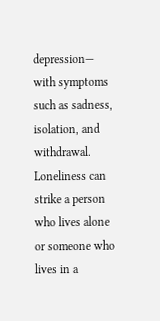depression— with symptoms such as sadness, isolation, and withdrawal. Loneliness can strike a person who lives alone or someone who lives in a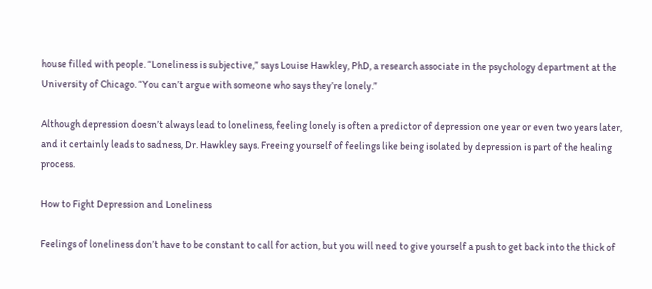house filled with people. “Loneliness is subjective,” says Louise Hawkley, PhD, a research associate in the psychology department at the University of Chicago. “You can’t argue with someone who says they’re lonely.”

Although depression doesn’t always lead to loneliness, feeling lonely is often a predictor of depression one year or even two years later, and it certainly leads to sadness, Dr. Hawkley says. Freeing yourself of feelings like being isolated by depression is part of the healing process.

How to Fight Depression and Loneliness

Feelings of loneliness don’t have to be constant to call for action, but you will need to give yourself a push to get back into the thick of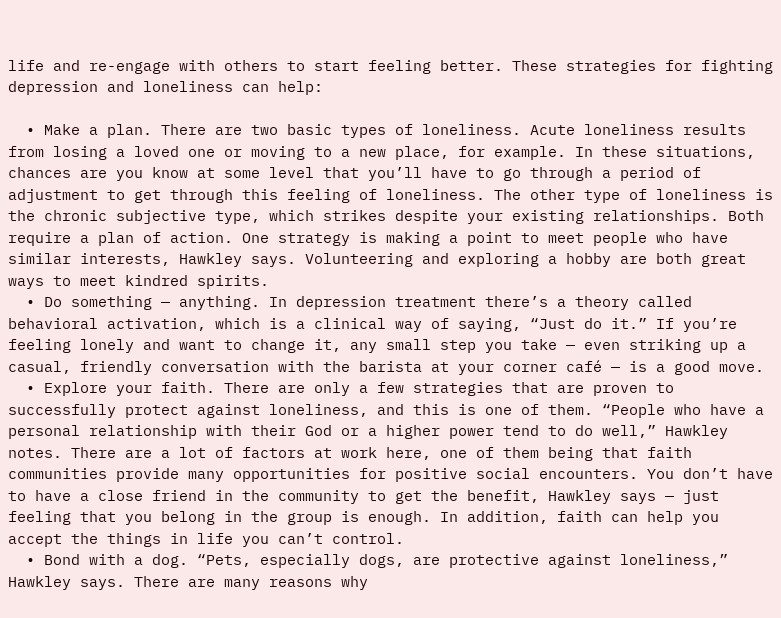life and re-engage with others to start feeling better. These strategies for fighting depression and loneliness can help:

  • Make a plan. There are two basic types of loneliness. Acute loneliness results from losing a loved one or moving to a new place, for example. In these situations, chances are you know at some level that you’ll have to go through a period of adjustment to get through this feeling of loneliness. The other type of loneliness is the chronic subjective type, which strikes despite your existing relationships. Both require a plan of action. One strategy is making a point to meet people who have similar interests, Hawkley says. Volunteering and exploring a hobby are both great ways to meet kindred spirits.
  • Do something — anything. In depression treatment there’s a theory called behavioral activation, which is a clinical way of saying, “Just do it.” If you’re feeling lonely and want to change it, any small step you take — even striking up a casual, friendly conversation with the barista at your corner café — is a good move.
  • Explore your faith. There are only a few strategies that are proven to successfully protect against loneliness, and this is one of them. “People who have a personal relationship with their God or a higher power tend to do well,” Hawkley notes. There are a lot of factors at work here, one of them being that faith communities provide many opportunities for positive social encounters. You don’t have to have a close friend in the community to get the benefit, Hawkley says — just feeling that you belong in the group is enough. In addition, faith can help you accept the things in life you can’t control.
  • Bond with a dog. “Pets, especially dogs, are protective against loneliness,” Hawkley says. There are many reasons why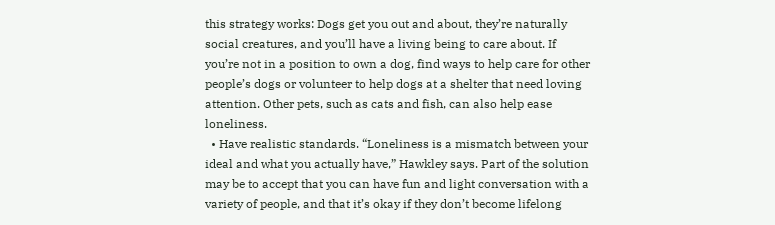this strategy works: Dogs get you out and about, they’re naturally social creatures, and you’ll have a living being to care about. If you’re not in a position to own a dog, find ways to help care for other people’s dogs or volunteer to help dogs at a shelter that need loving attention. Other pets, such as cats and fish, can also help ease loneliness.
  • Have realistic standards. “Loneliness is a mismatch between your ideal and what you actually have,” Hawkley says. Part of the solution may be to accept that you can have fun and light conversation with a variety of people, and that it’s okay if they don’t become lifelong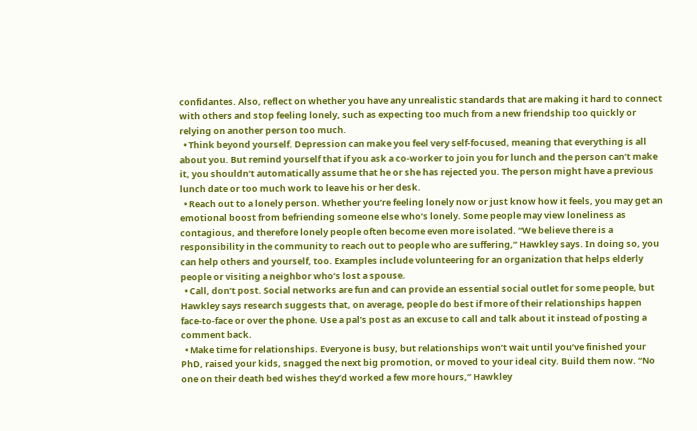confidantes. Also, reflect on whether you have any unrealistic standards that are making it hard to connect with others and stop feeling lonely, such as expecting too much from a new friendship too quickly or relying on another person too much.
  • Think beyond yourself. Depression can make you feel very self-focused, meaning that everything is all about you. But remind yourself that if you ask a co-worker to join you for lunch and the person can’t make it, you shouldn’t automatically assume that he or she has rejected you. The person might have a previous lunch date or too much work to leave his or her desk.
  • Reach out to a lonely person. Whether you’re feeling lonely now or just know how it feels, you may get an emotional boost from befriending someone else who’s lonely. Some people may view loneliness as contagious, and therefore lonely people often become even more isolated. “We believe there is a responsibility in the community to reach out to people who are suffering,” Hawkley says. In doing so, you can help others and yourself, too. Examples include volunteering for an organization that helps elderly people or visiting a neighbor who’s lost a spouse.
  • Call, don’t post. Social networks are fun and can provide an essential social outlet for some people, but Hawkley says research suggests that, on average, people do best if more of their relationships happen face-to-face or over the phone. Use a pal’s post as an excuse to call and talk about it instead of posting a comment back.
  • Make time for relationships. Everyone is busy, but relationships won’t wait until you’ve finished your PhD, raised your kids, snagged the next big promotion, or moved to your ideal city. Build them now. “No one on their death bed wishes they’d worked a few more hours,” Hawkley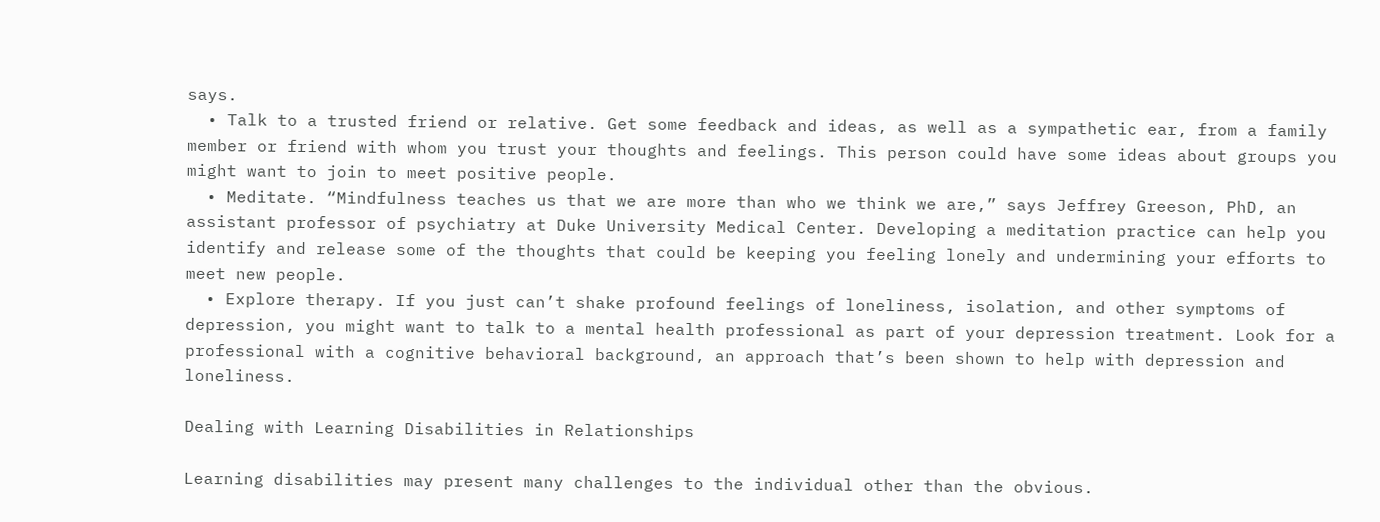says.
  • Talk to a trusted friend or relative. Get some feedback and ideas, as well as a sympathetic ear, from a family member or friend with whom you trust your thoughts and feelings. This person could have some ideas about groups you might want to join to meet positive people.
  • Meditate. “Mindfulness teaches us that we are more than who we think we are,” says Jeffrey Greeson, PhD, an assistant professor of psychiatry at Duke University Medical Center. Developing a meditation practice can help you identify and release some of the thoughts that could be keeping you feeling lonely and undermining your efforts to meet new people.
  • Explore therapy. If you just can’t shake profound feelings of loneliness, isolation, and other symptoms of depression, you might want to talk to a mental health professional as part of your depression treatment. Look for a professional with a cognitive behavioral background, an approach that’s been shown to help with depression and loneliness.

Dealing with Learning Disabilities in Relationships

Learning disabilities may present many challenges to the individual other than the obvious.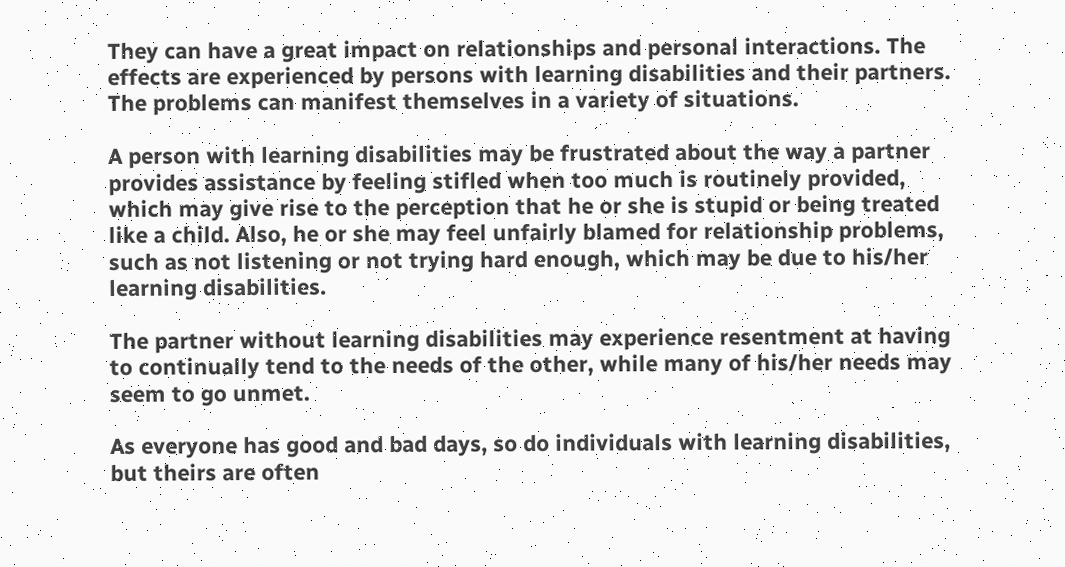They can have a great impact on relationships and personal interactions. The effects are experienced by persons with learning disabilities and their partners. The problems can manifest themselves in a variety of situations.

A person with learning disabilities may be frustrated about the way a partner provides assistance by feeling stifled when too much is routinely provided, which may give rise to the perception that he or she is stupid or being treated like a child. Also, he or she may feel unfairly blamed for relationship problems, such as not listening or not trying hard enough, which may be due to his/her learning disabilities.

The partner without learning disabilities may experience resentment at having to continually tend to the needs of the other, while many of his/her needs may seem to go unmet.

As everyone has good and bad days, so do individuals with learning disabilities, but theirs are often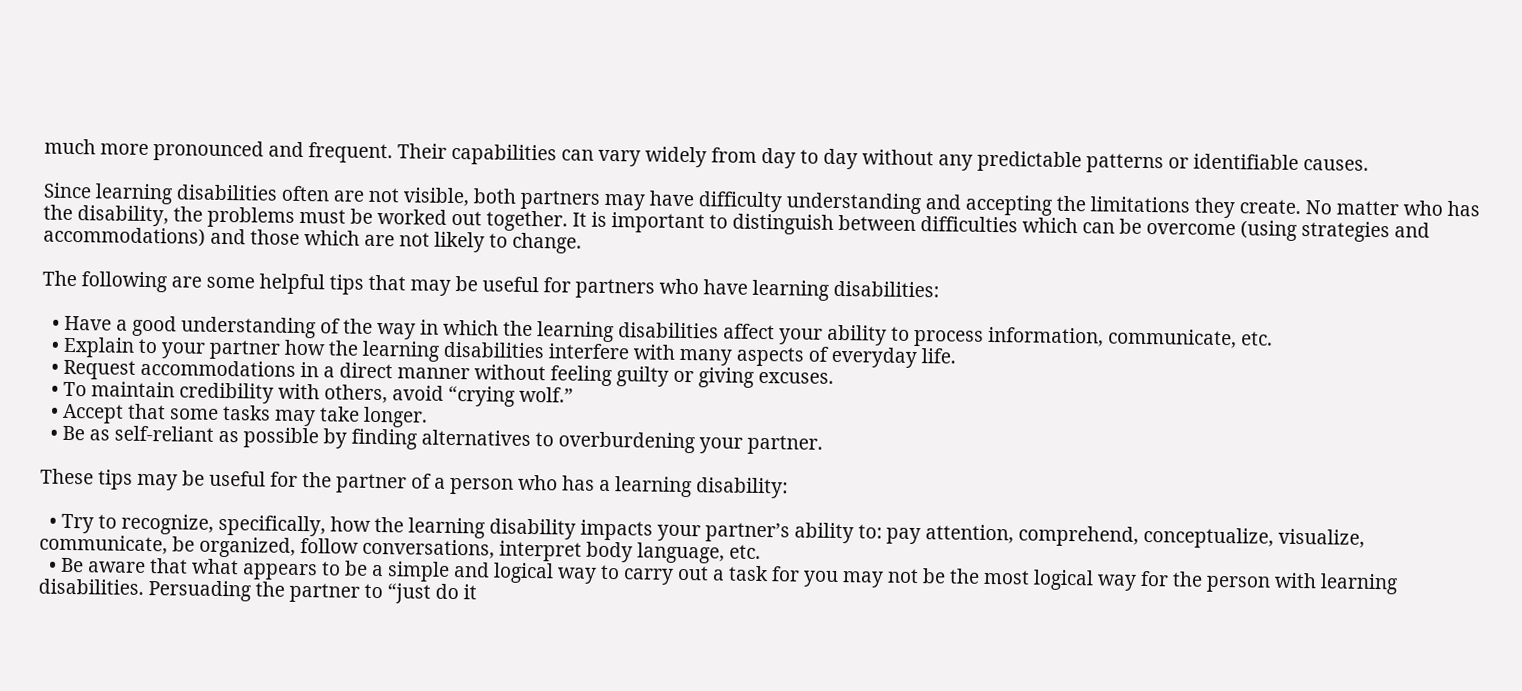much more pronounced and frequent. Their capabilities can vary widely from day to day without any predictable patterns or identifiable causes.

Since learning disabilities often are not visible, both partners may have difficulty understanding and accepting the limitations they create. No matter who has the disability, the problems must be worked out together. It is important to distinguish between difficulties which can be overcome (using strategies and accommodations) and those which are not likely to change.

The following are some helpful tips that may be useful for partners who have learning disabilities:

  • Have a good understanding of the way in which the learning disabilities affect your ability to process information, communicate, etc.
  • Explain to your partner how the learning disabilities interfere with many aspects of everyday life.
  • Request accommodations in a direct manner without feeling guilty or giving excuses.
  • To maintain credibility with others, avoid “crying wolf.”
  • Accept that some tasks may take longer.
  • Be as self-reliant as possible by finding alternatives to overburdening your partner.

These tips may be useful for the partner of a person who has a learning disability:

  • Try to recognize, specifically, how the learning disability impacts your partner’s ability to: pay attention, comprehend, conceptualize, visualize, communicate, be organized, follow conversations, interpret body language, etc.
  • Be aware that what appears to be a simple and logical way to carry out a task for you may not be the most logical way for the person with learning disabilities. Persuading the partner to “just do it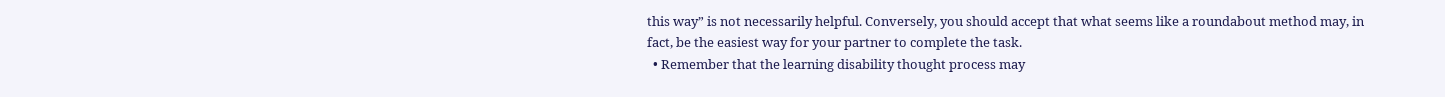this way” is not necessarily helpful. Conversely, you should accept that what seems like a roundabout method may, in fact, be the easiest way for your partner to complete the task.
  • Remember that the learning disability thought process may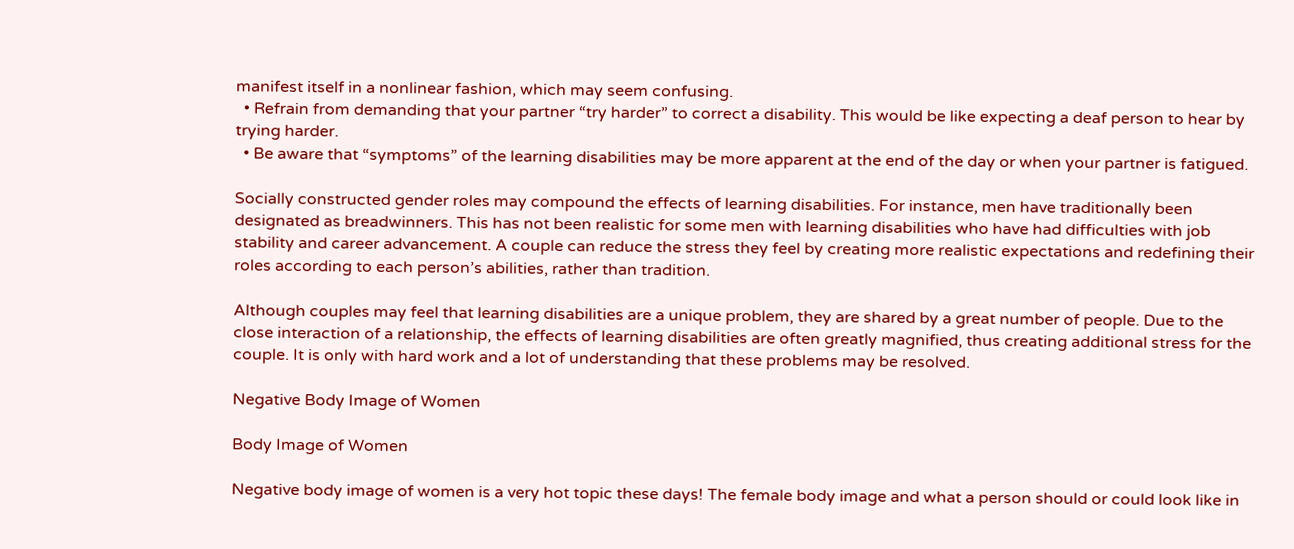manifest itself in a nonlinear fashion, which may seem confusing.
  • Refrain from demanding that your partner “try harder” to correct a disability. This would be like expecting a deaf person to hear by trying harder.
  • Be aware that “symptoms” of the learning disabilities may be more apparent at the end of the day or when your partner is fatigued.

Socially constructed gender roles may compound the effects of learning disabilities. For instance, men have traditionally been designated as breadwinners. This has not been realistic for some men with learning disabilities who have had difficulties with job stability and career advancement. A couple can reduce the stress they feel by creating more realistic expectations and redefining their roles according to each person’s abilities, rather than tradition.

Although couples may feel that learning disabilities are a unique problem, they are shared by a great number of people. Due to the close interaction of a relationship, the effects of learning disabilities are often greatly magnified, thus creating additional stress for the couple. It is only with hard work and a lot of understanding that these problems may be resolved.

Negative Body Image of Women

Body Image of Women

Negative body image of women is a very hot topic these days! The female body image and what a person should or could look like in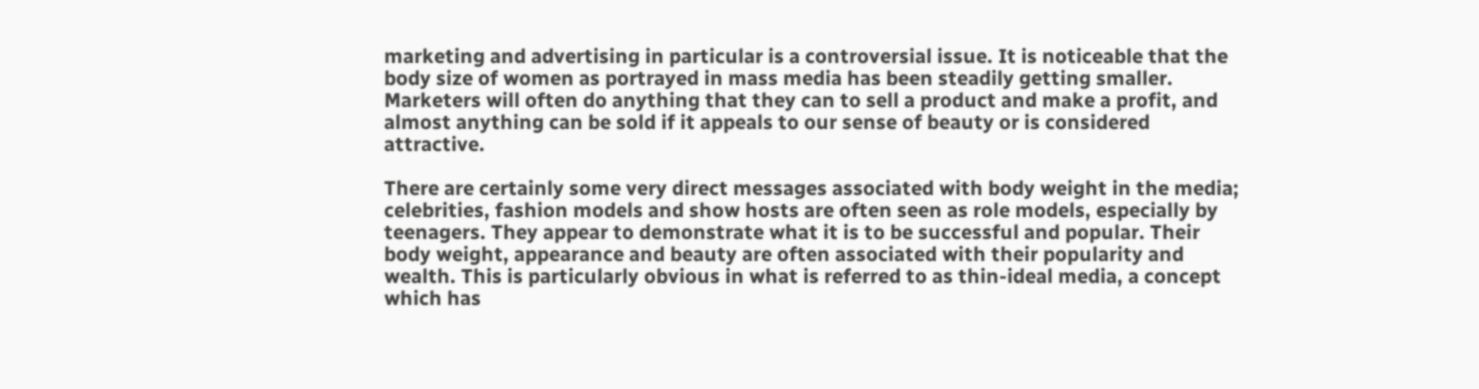marketing and advertising in particular is a controversial issue. It is noticeable that the body size of women as portrayed in mass media has been steadily getting smaller. Marketers will often do anything that they can to sell a product and make a profit, and almost anything can be sold if it appeals to our sense of beauty or is considered attractive.

There are certainly some very direct messages associated with body weight in the media; celebrities, fashion models and show hosts are often seen as role models, especially by teenagers. They appear to demonstrate what it is to be successful and popular. Their body weight, appearance and beauty are often associated with their popularity and wealth. This is particularly obvious in what is referred to as thin-ideal media, a concept which has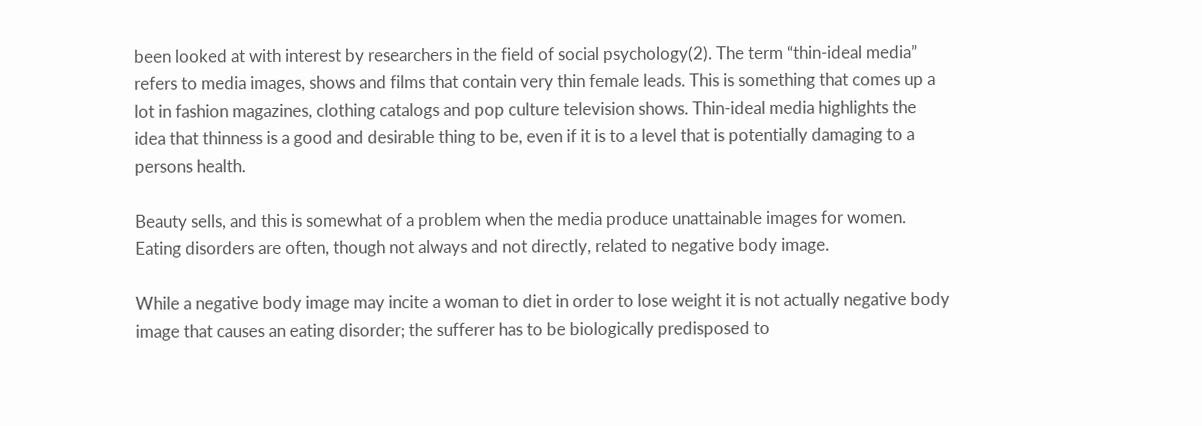been looked at with interest by researchers in the field of social psychology(2). The term “thin-ideal media” refers to media images, shows and films that contain very thin female leads. This is something that comes up a lot in fashion magazines, clothing catalogs and pop culture television shows. Thin-ideal media highlights the idea that thinness is a good and desirable thing to be, even if it is to a level that is potentially damaging to a persons health.

Beauty sells, and this is somewhat of a problem when the media produce unattainable images for women. Eating disorders are often, though not always and not directly, related to negative body image.

While a negative body image may incite a woman to diet in order to lose weight it is not actually negative body image that causes an eating disorder; the sufferer has to be biologically predisposed to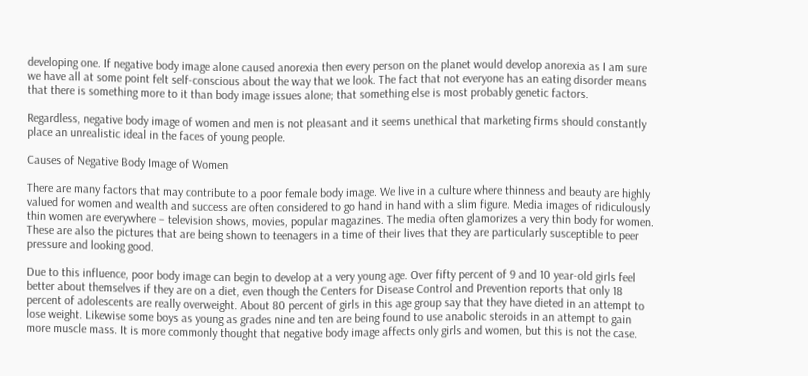developing one. If negative body image alone caused anorexia then every person on the planet would develop anorexia as I am sure we have all at some point felt self-conscious about the way that we look. The fact that not everyone has an eating disorder means that there is something more to it than body image issues alone; that something else is most probably genetic factors.

Regardless, negative body image of women and men is not pleasant and it seems unethical that marketing firms should constantly place an unrealistic ideal in the faces of young people.

Causes of Negative Body Image of Women

There are many factors that may contribute to a poor female body image. We live in a culture where thinness and beauty are highly valued for women and wealth and success are often considered to go hand in hand with a slim figure. Media images of ridiculously thin women are everywhere – television shows, movies, popular magazines. The media often glamorizes a very thin body for women. These are also the pictures that are being shown to teenagers in a time of their lives that they are particularly susceptible to peer pressure and looking good.

Due to this influence, poor body image can begin to develop at a very young age. Over fifty percent of 9 and 10 year-old girls feel better about themselves if they are on a diet, even though the Centers for Disease Control and Prevention reports that only 18 percent of adolescents are really overweight. About 80 percent of girls in this age group say that they have dieted in an attempt to lose weight. Likewise some boys as young as grades nine and ten are being found to use anabolic steroids in an attempt to gain more muscle mass. It is more commonly thought that negative body image affects only girls and women, but this is not the case.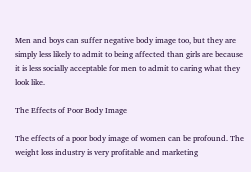Men and boys can suffer negative body image too, but they are simply less likely to admit to being affected than girls are because it is less socially acceptable for men to admit to caring what they look like.

The Effects of Poor Body Image

The effects of a poor body image of women can be profound. The weight loss industry is very profitable and marketing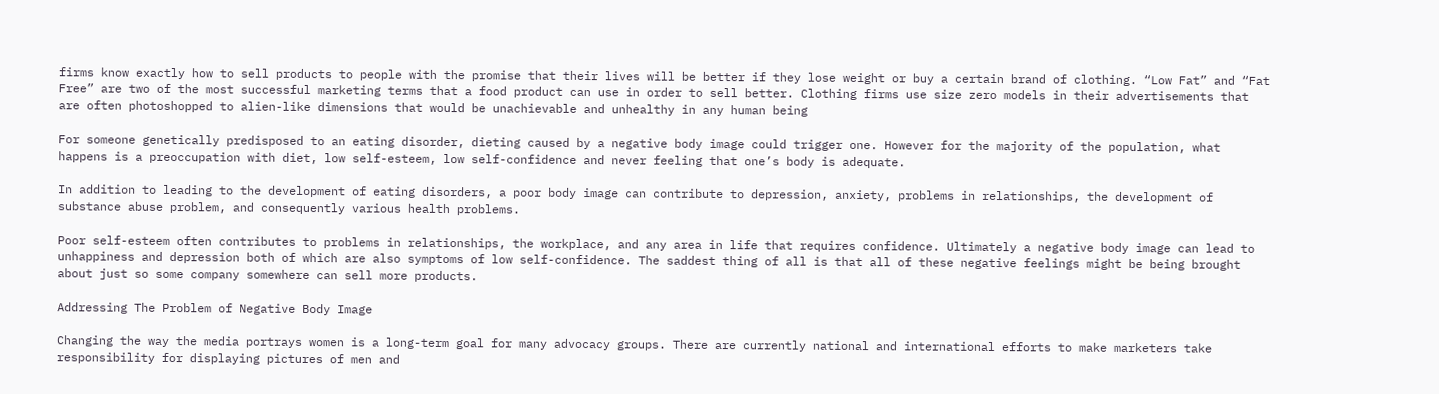firms know exactly how to sell products to people with the promise that their lives will be better if they lose weight or buy a certain brand of clothing. “Low Fat” and “Fat Free” are two of the most successful marketing terms that a food product can use in order to sell better. Clothing firms use size zero models in their advertisements that are often photoshopped to alien-like dimensions that would be unachievable and unhealthy in any human being

For someone genetically predisposed to an eating disorder, dieting caused by a negative body image could trigger one. However for the majority of the population, what happens is a preoccupation with diet, low self-esteem, low self-confidence and never feeling that one’s body is adequate.

In addition to leading to the development of eating disorders, a poor body image can contribute to depression, anxiety, problems in relationships, the development of substance abuse problem, and consequently various health problems.

Poor self-esteem often contributes to problems in relationships, the workplace, and any area in life that requires confidence. Ultimately a negative body image can lead to unhappiness and depression both of which are also symptoms of low self-confidence. The saddest thing of all is that all of these negative feelings might be being brought about just so some company somewhere can sell more products.

Addressing The Problem of Negative Body Image

Changing the way the media portrays women is a long-term goal for many advocacy groups. There are currently national and international efforts to make marketers take responsibility for displaying pictures of men and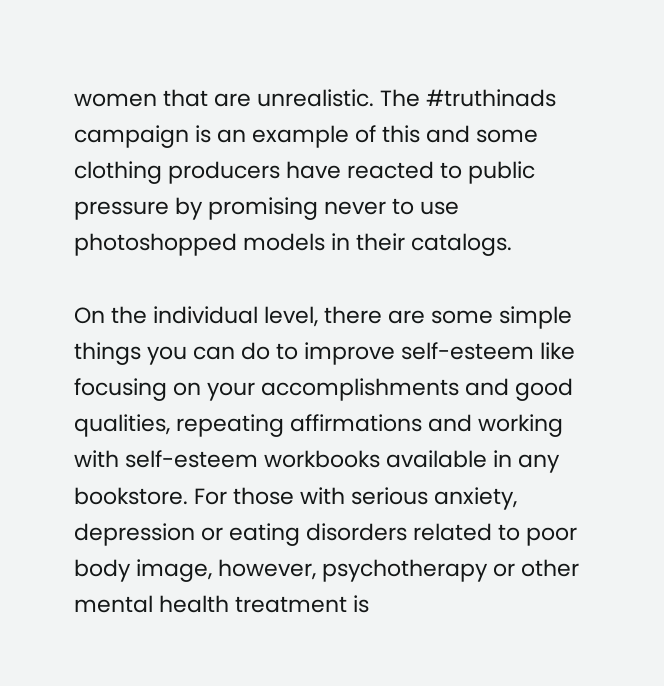women that are unrealistic. The #truthinads campaign is an example of this and some clothing producers have reacted to public pressure by promising never to use photoshopped models in their catalogs.

On the individual level, there are some simple things you can do to improve self-esteem like focusing on your accomplishments and good qualities, repeating affirmations and working with self-esteem workbooks available in any bookstore. For those with serious anxiety, depression or eating disorders related to poor body image, however, psychotherapy or other mental health treatment is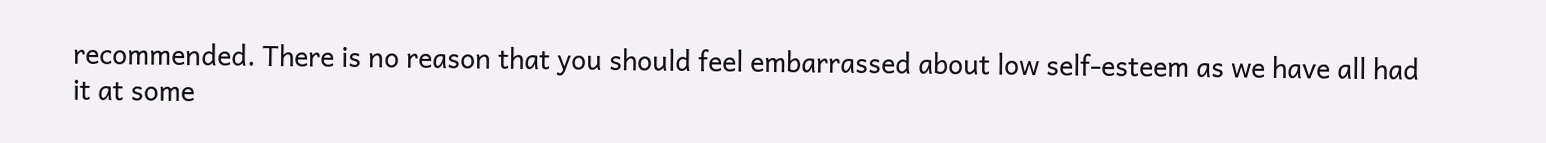recommended. There is no reason that you should feel embarrassed about low self-esteem as we have all had it at some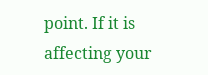point. If it is affecting your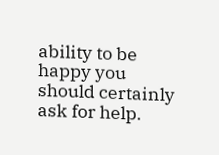ability to be happy you should certainly ask for help.